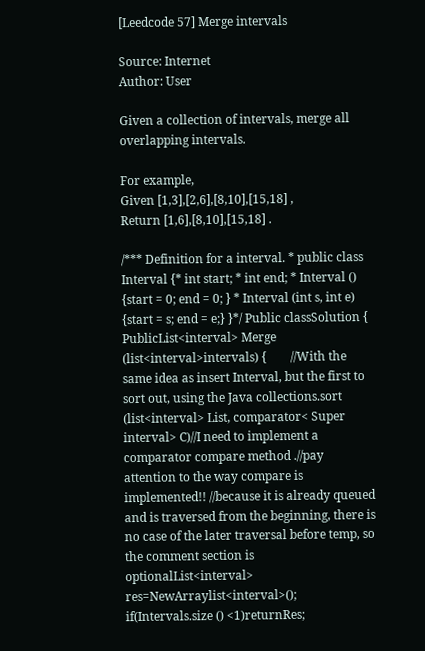[Leedcode 57] Merge intervals

Source: Internet
Author: User

Given a collection of intervals, merge all overlapping intervals.

For example,
Given [1,3],[2,6],[8,10],[15,18] ,
Return [1,6],[8,10],[15,18] .

/*** Definition for a interval. * public class Interval {* int start; * int end; * Interval () {start = 0; end = 0; } * Interval (int s, int e) {start = s; end = e;} }*/ Public classSolution { PublicList<interval> Merge (list<interval>intervals) {        //With the same idea as insert Interval, but the first to sort out, using the Java collections.sort (list<interval> List, comparator< Super interval> C)//I need to implement a comparator compare method .//pay attention to the way compare is implemented!! //because it is already queued and is traversed from the beginning, there is no case of the later traversal before temp, so the comment section is optionalList<interval> res=NewArraylist<interval>(); if(Intervals.size () <1)returnRes;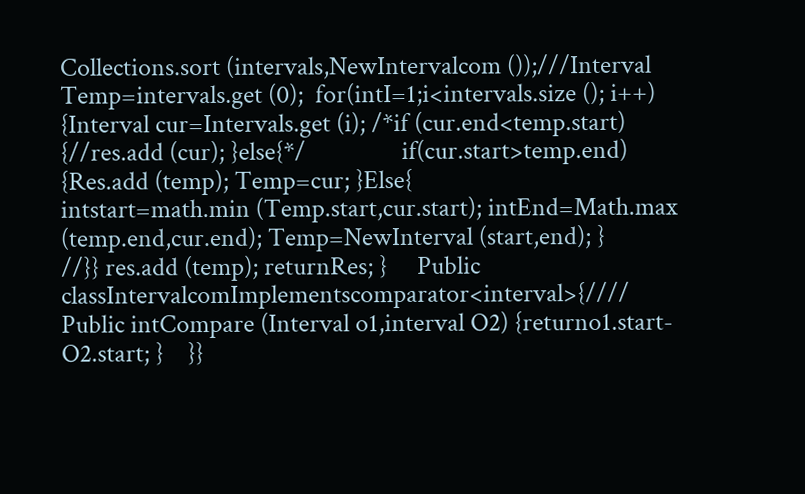Collections.sort (intervals,NewIntervalcom ());///Interval Temp=intervals.get (0);  for(intI=1;i<intervals.size (); i++) {Interval cur=Intervals.get (i); /*if (cur.end<temp.start) {//res.add (cur); }else{*/                if(cur.start>temp.end)                    {Res.add (temp); Temp=cur; }Else{                    intstart=math.min (Temp.start,cur.start); intEnd=Math.max (temp.end,cur.end); Temp=NewInterval (start,end); }            //}} res.add (temp); returnRes; }     Public classIntervalcomImplementscomparator<interval>{////         Public intCompare (Interval o1,interval O2) {returno1.start-O2.start; }    }}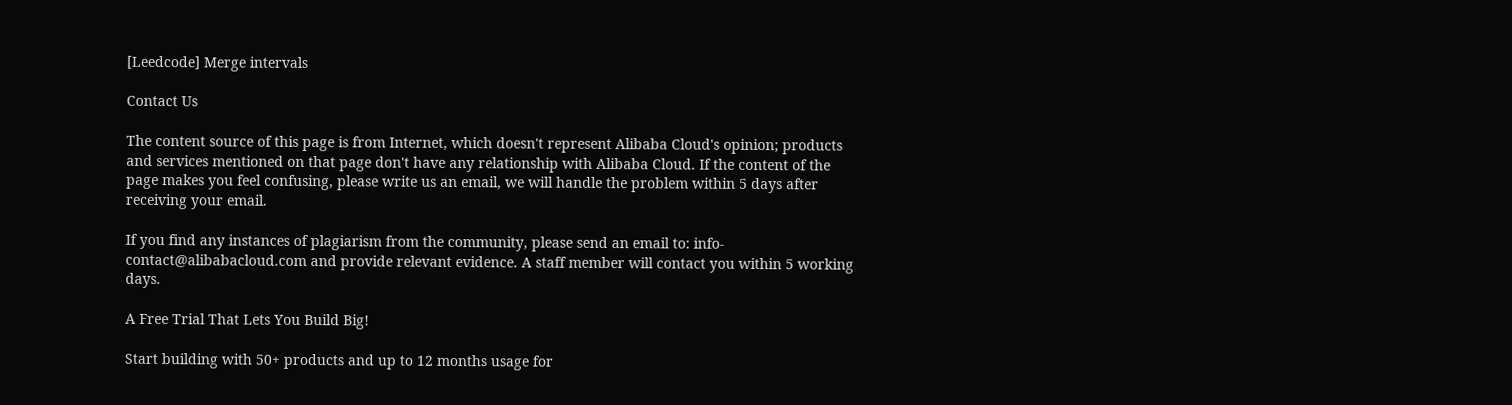[Leedcode] Merge intervals

Contact Us

The content source of this page is from Internet, which doesn't represent Alibaba Cloud's opinion; products and services mentioned on that page don't have any relationship with Alibaba Cloud. If the content of the page makes you feel confusing, please write us an email, we will handle the problem within 5 days after receiving your email.

If you find any instances of plagiarism from the community, please send an email to: info-contact@alibabacloud.com and provide relevant evidence. A staff member will contact you within 5 working days.

A Free Trial That Lets You Build Big!

Start building with 50+ products and up to 12 months usage for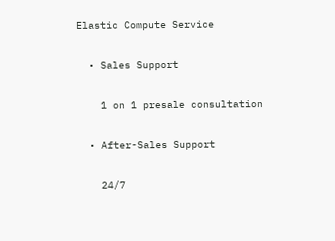Elastic Compute Service

  • Sales Support

    1 on 1 presale consultation

  • After-Sales Support

    24/7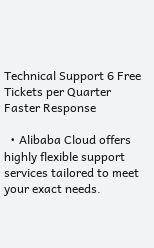Technical Support 6 Free Tickets per Quarter Faster Response

  • Alibaba Cloud offers highly flexible support services tailored to meet your exact needs.